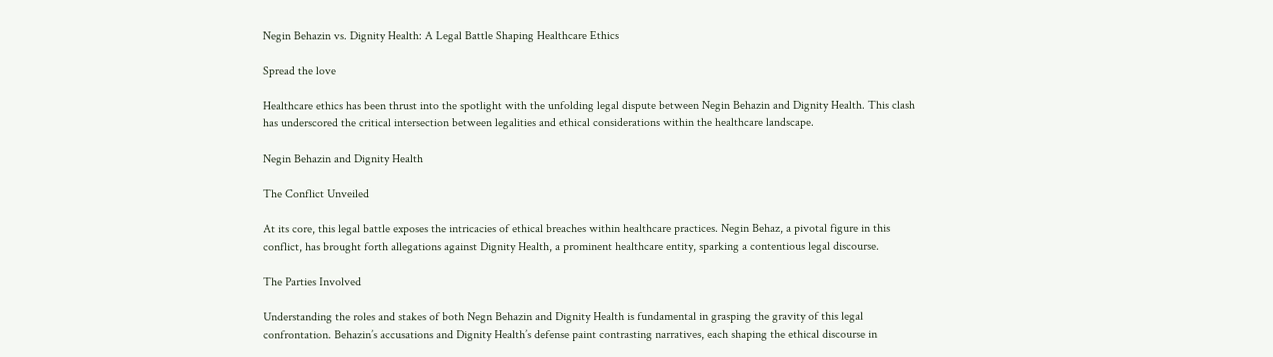Negin Behazin vs. Dignity Health: A Legal Battle Shaping Healthcare Ethics

Spread the love

Healthcare ethics has been thrust into the spotlight with the unfolding legal dispute between Negin Behazin and Dignity Health. This clash has underscored the critical intersection between legalities and ethical considerations within the healthcare landscape.

Negin Behazin and Dignity Health

The Conflict Unveiled

At its core, this legal battle exposes the intricacies of ethical breaches within healthcare practices. Negin Behaz, a pivotal figure in this conflict, has brought forth allegations against Dignity Health, a prominent healthcare entity, sparking a contentious legal discourse.

The Parties Involved

Understanding the roles and stakes of both Negn Behazin and Dignity Health is fundamental in grasping the gravity of this legal confrontation. Behazin’s accusations and Dignity Health’s defense paint contrasting narratives, each shaping the ethical discourse in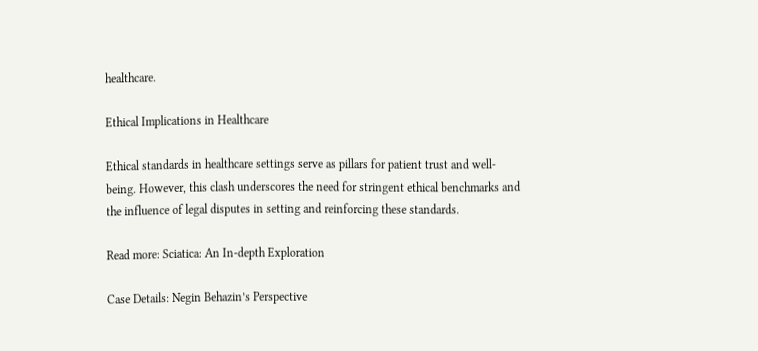healthcare.

Ethical Implications in Healthcare

Ethical standards in healthcare settings serve as pillars for patient trust and well-being. However, this clash underscores the need for stringent ethical benchmarks and the influence of legal disputes in setting and reinforcing these standards.

Read more: Sciatica: An In-depth Exploration

Case Details: Negin Behazin’s Perspective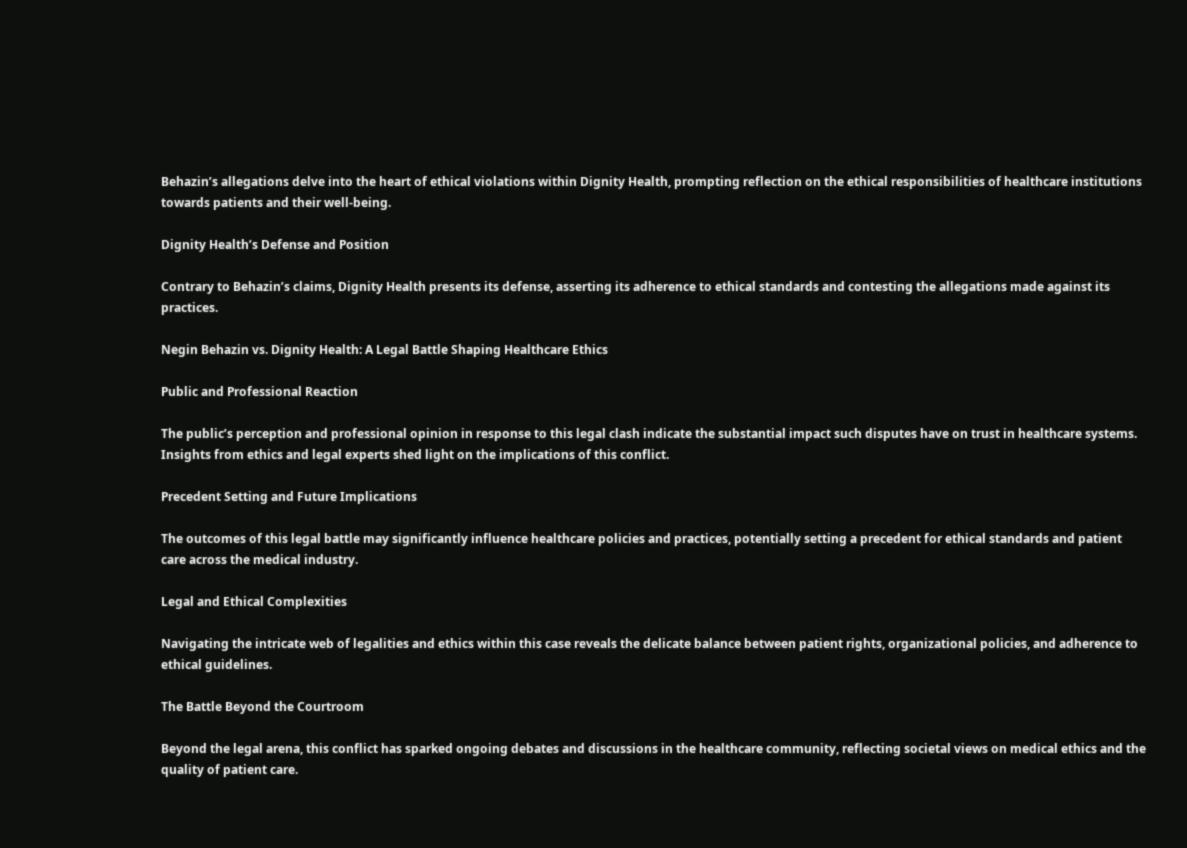Behazin’s allegations delve into the heart of ethical violations within Dignity Health, prompting reflection on the ethical responsibilities of healthcare institutions towards patients and their well-being.

Dignity Health’s Defense and Position

Contrary to Behazin’s claims, Dignity Health presents its defense, asserting its adherence to ethical standards and contesting the allegations made against its practices.

Negin Behazin vs. Dignity Health: A Legal Battle Shaping Healthcare Ethics

Public and Professional Reaction

The public’s perception and professional opinion in response to this legal clash indicate the substantial impact such disputes have on trust in healthcare systems. Insights from ethics and legal experts shed light on the implications of this conflict.

Precedent Setting and Future Implications

The outcomes of this legal battle may significantly influence healthcare policies and practices, potentially setting a precedent for ethical standards and patient care across the medical industry.

Legal and Ethical Complexities

Navigating the intricate web of legalities and ethics within this case reveals the delicate balance between patient rights, organizational policies, and adherence to ethical guidelines.

The Battle Beyond the Courtroom

Beyond the legal arena, this conflict has sparked ongoing debates and discussions in the healthcare community, reflecting societal views on medical ethics and the quality of patient care.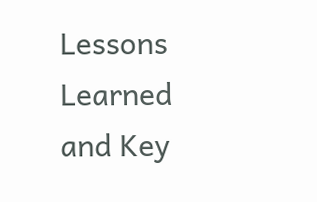Lessons Learned and Key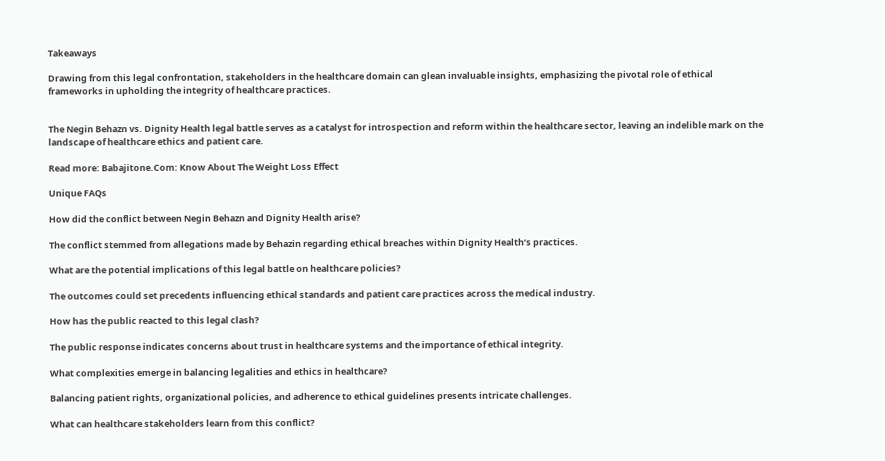Takeaways

Drawing from this legal confrontation, stakeholders in the healthcare domain can glean invaluable insights, emphasizing the pivotal role of ethical frameworks in upholding the integrity of healthcare practices.


The Negin Behazn vs. Dignity Health legal battle serves as a catalyst for introspection and reform within the healthcare sector, leaving an indelible mark on the landscape of healthcare ethics and patient care.

Read more: Babajitone.Com: Know About The Weight Loss Effect

Unique FAQs

How did the conflict between Negin Behazn and Dignity Health arise?

The conflict stemmed from allegations made by Behazin regarding ethical breaches within Dignity Health’s practices.

What are the potential implications of this legal battle on healthcare policies?

The outcomes could set precedents influencing ethical standards and patient care practices across the medical industry.

How has the public reacted to this legal clash?

The public response indicates concerns about trust in healthcare systems and the importance of ethical integrity.

What complexities emerge in balancing legalities and ethics in healthcare?

Balancing patient rights, organizational policies, and adherence to ethical guidelines presents intricate challenges.

What can healthcare stakeholders learn from this conflict?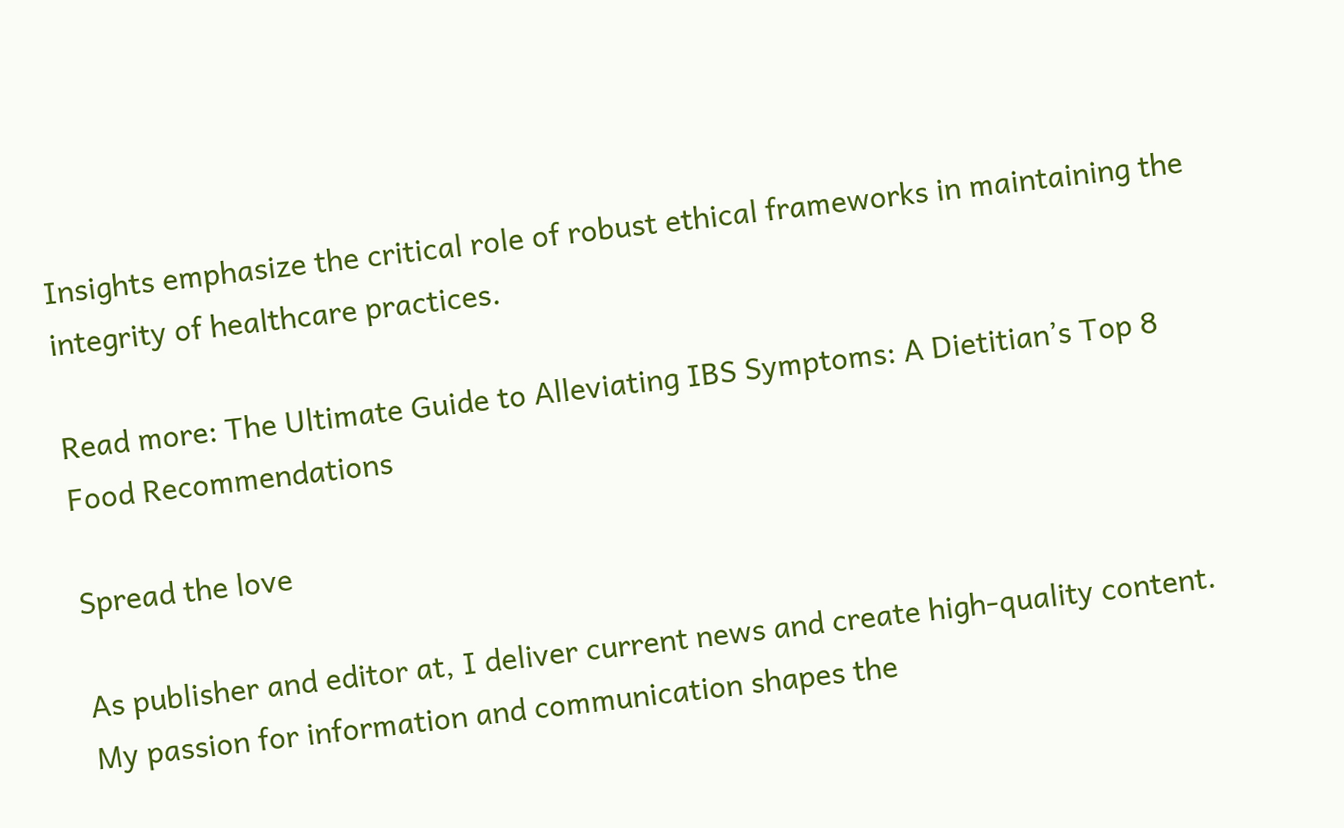Insights emphasize the critical role of robust ethical frameworks in maintaining the integrity of healthcare practices.

Read more: The Ultimate Guide to Alleviating IBS Symptoms: A Dietitian’s Top 8 Food Recommendations

Spread the love

As publisher and editor at, I deliver current news and create high-quality content. My passion for information and communication shapes the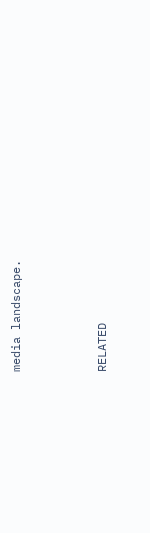media landscape.



RELATED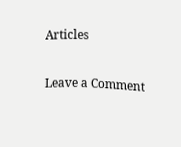Articles

Leave a Comment